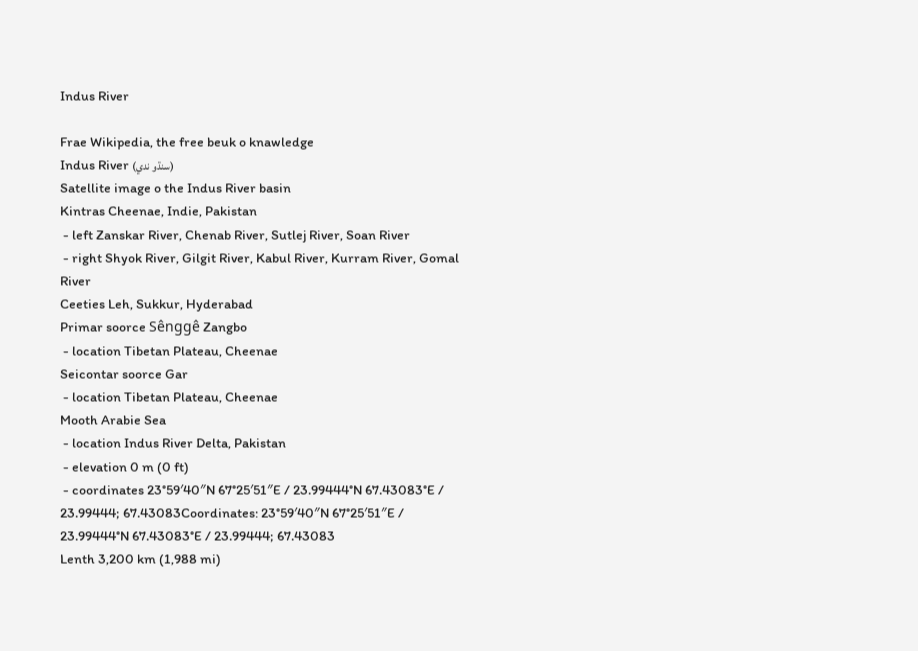Indus River

Frae Wikipedia, the free beuk o knawledge
Indus River (سنڌو ندي)
Satellite image o the Indus River basin
Kintras Cheenae, Indie, Pakistan
 - left Zanskar River, Chenab River, Sutlej River, Soan River
 - right Shyok River, Gilgit River, Kabul River, Kurram River, Gomal River
Ceeties Leh, Sukkur, Hyderabad
Primar soorce Sênggê Zangbo
 - location Tibetan Plateau, Cheenae
Seicontar soorce Gar
 - location Tibetan Plateau, Cheenae
Mooth Arabie Sea
 - location Indus River Delta, Pakistan
 - elevation 0 m (0 ft)
 - coordinates 23°59′40″N 67°25′51″E / 23.99444°N 67.43083°E / 23.99444; 67.43083Coordinates: 23°59′40″N 67°25′51″E / 23.99444°N 67.43083°E / 23.99444; 67.43083
Lenth 3,200 km (1,988 mi)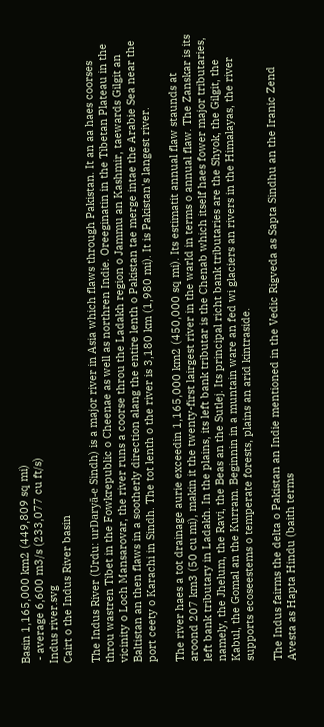Basin 1,165,000 km2 (449,809 sq mi)
 - average 6,600 m3/s (233,077 cu ft/s)
Indus river.svg
Cairt o the Indus River basin

The Indus River (Urdu: urDaryā-e Sindh) is a major river in Asia which flaws through Pakistan. It an aa haes coorses throu wastren Tibet in the Fowkrepublic o Cheenae as well as northren Indie. Oreeginatin in the Tibetan Plateau in the vicinity o Loch Mansarovar, the river runs a coorse throu the Ladakh region o Jammu an Kashmir, taewards Gilgit an Baltistan an then flaws in a sootherly direction alang the entire lenth o Pakistan tae merge intae the Arabie Sea near the port ceety o Karachi in Sindh. The tot lenth o the river is 3,180 km (1,980 mi). It is Pakistan's langest river.

The river haes a tot drainage aurie exceedin 1,165,000 km2 (450,000 sq mi). Its estimatit annual flaw staunds at aroond 207 km3 (50 cu mi), makin it the twenty-first lairgest river in the warld in terms o annual flaw. The Zanskar is its left bank tributary in Ladakh. In the plains, its left bank tributar is the Chenab which itself haes fower major tributaries, namely, the Jhelum, the Ravi, the Beas an the Sutlej. Its principal richt bank tributaries are the Shyok, the Gilgit, the Kabul, the Gomal an the Kurram. Beginnin in a muntain ware an fed wi glaciers an rivers in the Himalayas, the river supports ecoseestems o temperate forests, plains an arid kintraside.

The Indus fairms the delta o Pakistan an Indie mentioned in the Vedic Rigveda as Sapta Sindhu an the Iranic Zend Avesta as Hapta Hindu (baith terms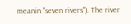meanin "seven rivers"). The river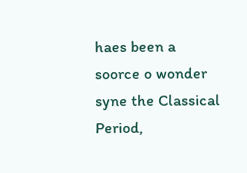haes been a soorce o wonder syne the Classical Period,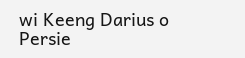wi Keeng Darius o Persie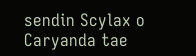sendin Scylax o Caryanda tae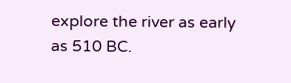explore the river as early as 510 BC.